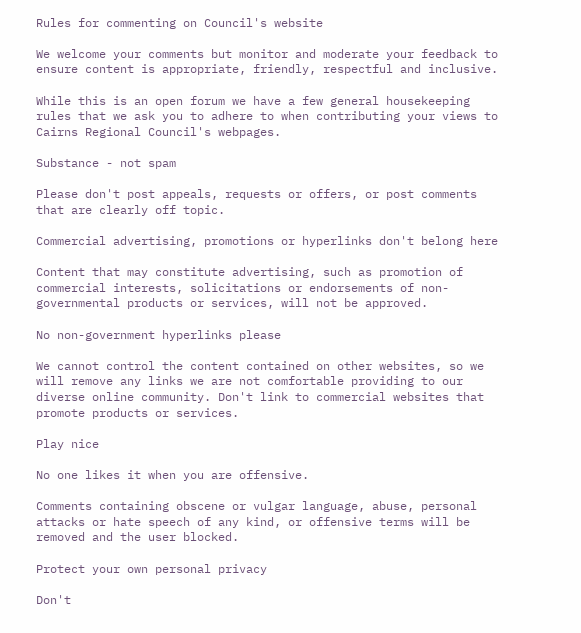Rules for commenting on Council's website

We welcome your comments but monitor and moderate your feedback to ensure content is appropriate, friendly, respectful and inclusive.

While this is an open forum we have a few general housekeeping rules that we ask you to adhere to when contributing your views to Cairns Regional Council's webpages.

Substance - not spam

Please don't post appeals, requests or offers, or post comments that are clearly off topic.

Commercial advertising, promotions or hyperlinks don't belong here

Content that may constitute advertising, such as promotion of commercial interests, solicitations or endorsements of non-governmental products or services, will not be approved.

No non-government hyperlinks please

We cannot control the content contained on other websites, so we will remove any links we are not comfortable providing to our diverse online community. Don't link to commercial websites that promote products or services.

Play nice

No one likes it when you are offensive.

Comments containing obscene or vulgar language, abuse, personal attacks or hate speech of any kind, or offensive terms will be removed and the user blocked.

Protect your own personal privacy

Don't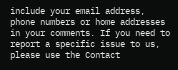include your email address, phone numbers or home addresses in your comments. If you need to report a specific issue to us, please use the Contact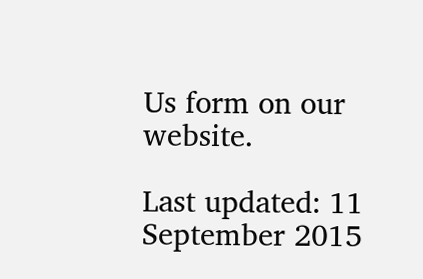Us form on our website.

Last updated: 11 September 2015